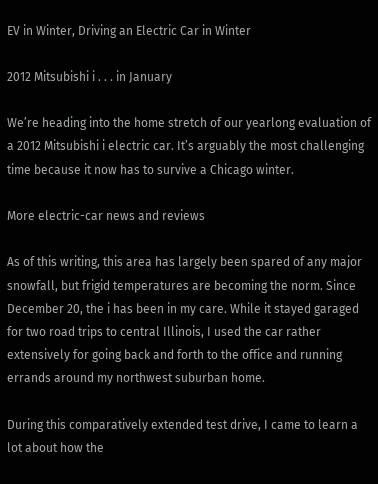EV in Winter, Driving an Electric Car in Winter

2012 Mitsubishi i . . . in January

We’re heading into the home stretch of our yearlong evaluation of a 2012 Mitsubishi i electric car. It’s arguably the most challenging time because it now has to survive a Chicago winter.

More electric-car news and reviews

As of this writing, this area has largely been spared of any major snowfall, but frigid temperatures are becoming the norm. Since December 20, the i has been in my care. While it stayed garaged for two road trips to central Illinois, I used the car rather extensively for going back and forth to the office and running errands around my northwest suburban home.

During this comparatively extended test drive, I came to learn a lot about how the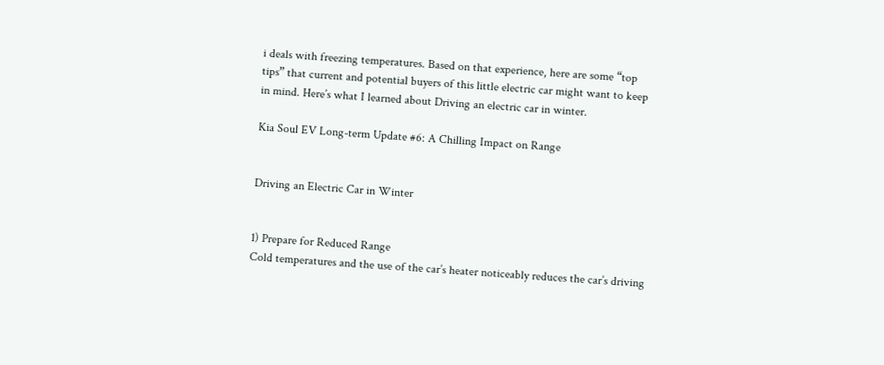i deals with freezing temperatures. Based on that experience, here are some “top tips” that current and potential buyers of this little electric car might want to keep in mind. Here’s what I learned about Driving an electric car in winter.

Kia Soul EV Long-term Update #6: A Chilling Impact on Range


Driving an Electric Car in Winter


1) Prepare for Reduced Range
Cold temperatures and the use of the car’s heater noticeably reduces the car’s driving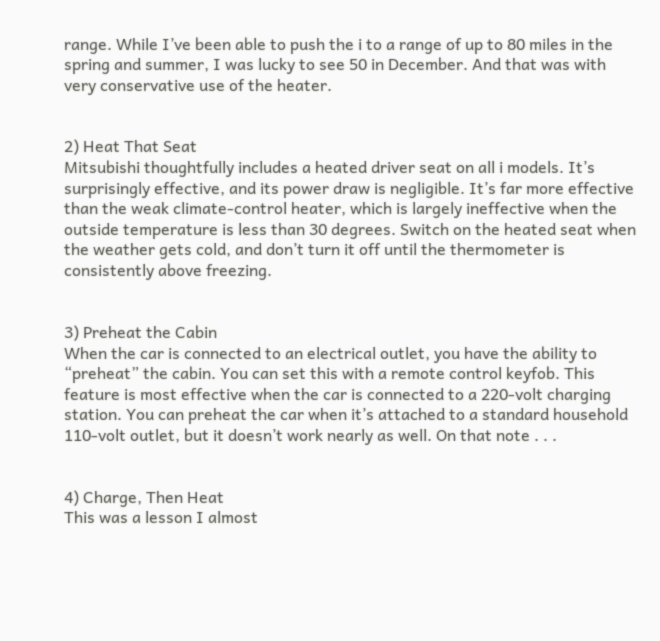range. While I’ve been able to push the i to a range of up to 80 miles in the spring and summer, I was lucky to see 50 in December. And that was with very conservative use of the heater.


2) Heat That Seat
Mitsubishi thoughtfully includes a heated driver seat on all i models. It’s surprisingly effective, and its power draw is negligible. It’s far more effective than the weak climate-control heater, which is largely ineffective when the outside temperature is less than 30 degrees. Switch on the heated seat when the weather gets cold, and don’t turn it off until the thermometer is consistently above freezing.


3) Preheat the Cabin
When the car is connected to an electrical outlet, you have the ability to “preheat” the cabin. You can set this with a remote control keyfob. This feature is most effective when the car is connected to a 220-volt charging station. You can preheat the car when it’s attached to a standard household 110-volt outlet, but it doesn’t work nearly as well. On that note . . .


4) Charge, Then Heat
This was a lesson I almost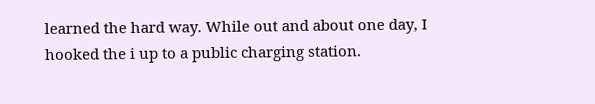learned the hard way. While out and about one day, I hooked the i up to a public charging station.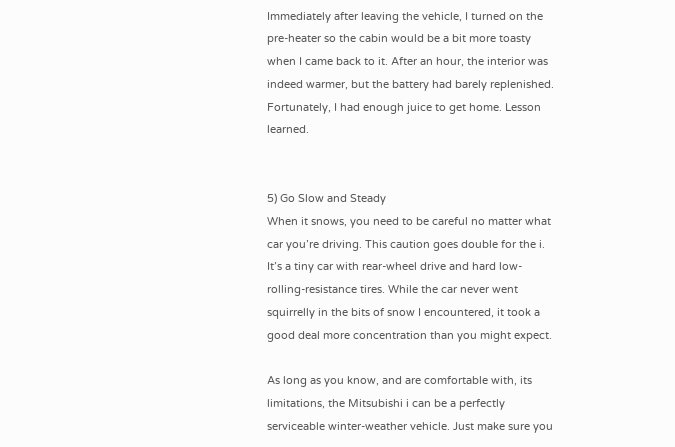Immediately after leaving the vehicle, I turned on the pre-heater so the cabin would be a bit more toasty when I came back to it. After an hour, the interior was indeed warmer, but the battery had barely replenished. Fortunately, I had enough juice to get home. Lesson learned.


5) Go Slow and Steady
When it snows, you need to be careful no matter what car you’re driving. This caution goes double for the i. It’s a tiny car with rear-wheel drive and hard low-rolling-resistance tires. While the car never went squirrelly in the bits of snow I encountered, it took a good deal more concentration than you might expect.

As long as you know, and are comfortable with, its limitations, the Mitsubishi i can be a perfectly serviceable winter-weather vehicle. Just make sure you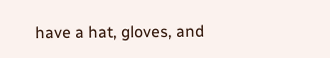have a hat, gloves, and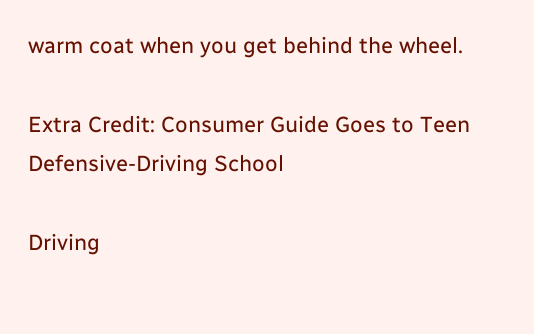warm coat when you get behind the wheel.

Extra Credit: Consumer Guide Goes to Teen Defensive-Driving School

Driving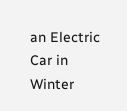an Electric Car in Winter